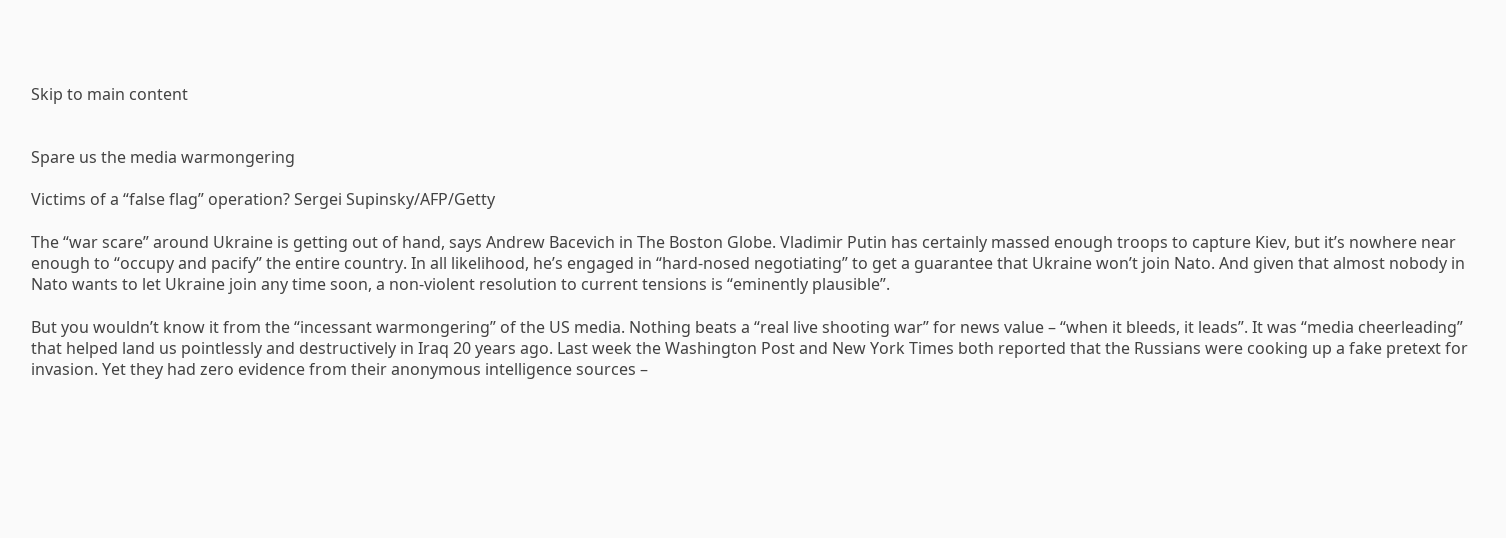Skip to main content


Spare us the media warmongering

Victims of a “false flag” operation? Sergei Supinsky/AFP/Getty

The “war scare” around Ukraine is getting out of hand, says Andrew Bacevich in The Boston Globe. Vladimir Putin has certainly massed enough troops to capture Kiev, but it’s nowhere near enough to “occupy and pacify” the entire country. In all likelihood, he’s engaged in “hard-nosed negotiating” to get a guarantee that Ukraine won’t join Nato. And given that almost nobody in Nato wants to let Ukraine join any time soon, a non-violent resolution to current tensions is “eminently plausible”.

But you wouldn’t know it from the “incessant warmongering” of the US media. Nothing beats a “real live shooting war” for news value – “when it bleeds, it leads”. It was “media cheerleading” that helped land us pointlessly and destructively in Iraq 20 years ago. Last week the Washington Post and New York Times both reported that the Russians were cooking up a fake pretext for invasion. Yet they had zero evidence from their anonymous intelligence sources –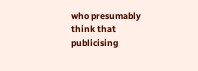who presumably think that publicising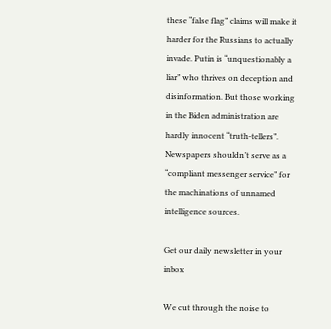these “false flag” claims will make it harder for the Russians to actually invade. Putin is “unquestionably a liar” who thrives on deception and disinformation. But those working in the Biden administration are hardly innocent “truth-tellers”. Newspapers shouldn’t serve as a “compliant messenger service” for the machinations of unnamed intelligence sources.

Get our daily newsletter in your inbox

We cut through the noise to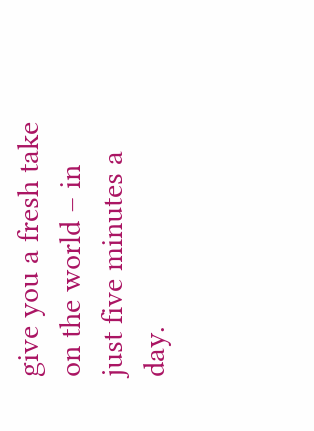give you a fresh take on the world – in just five minutes a day.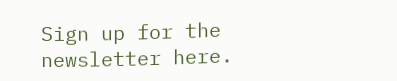Sign up for the newsletter here.